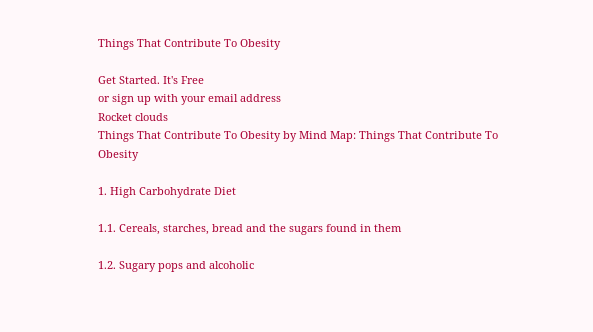Things That Contribute To Obesity

Get Started. It's Free
or sign up with your email address
Rocket clouds
Things That Contribute To Obesity by Mind Map: Things That Contribute To Obesity

1. High Carbohydrate Diet

1.1. Cereals, starches, bread and the sugars found in them

1.2. Sugary pops and alcoholic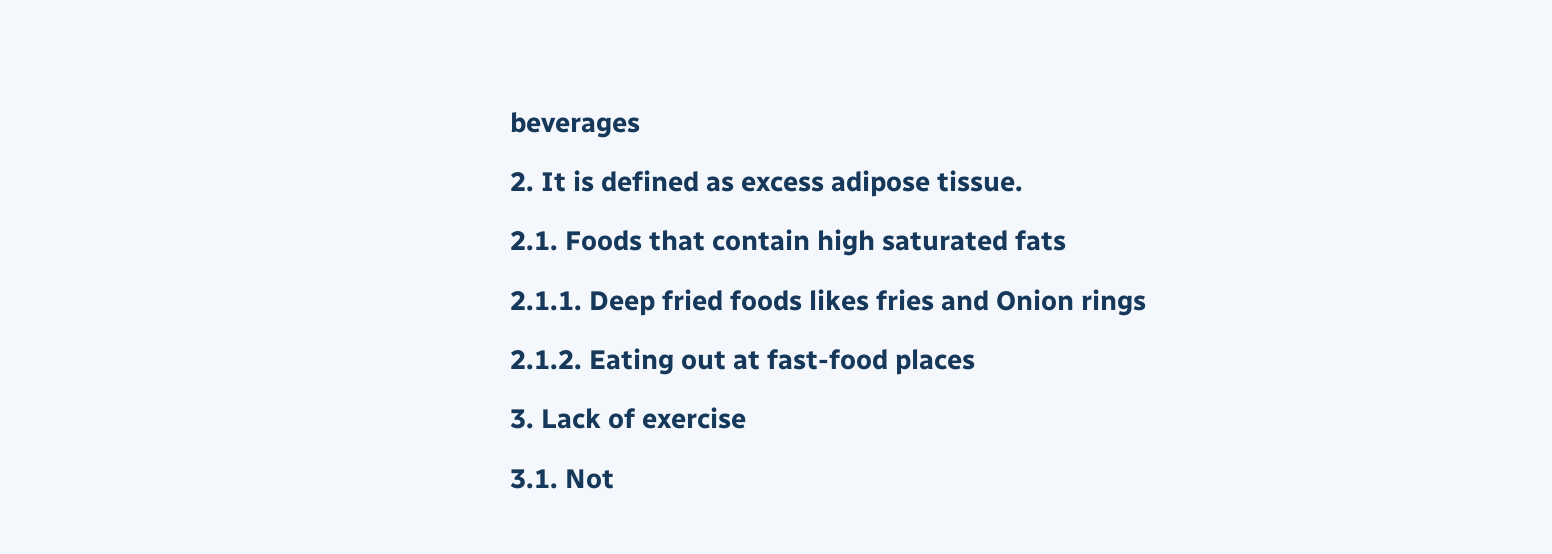beverages

2. It is defined as excess adipose tissue.

2.1. Foods that contain high saturated fats

2.1.1. Deep fried foods likes fries and Onion rings

2.1.2. Eating out at fast-food places

3. Lack of exercise

3.1. Not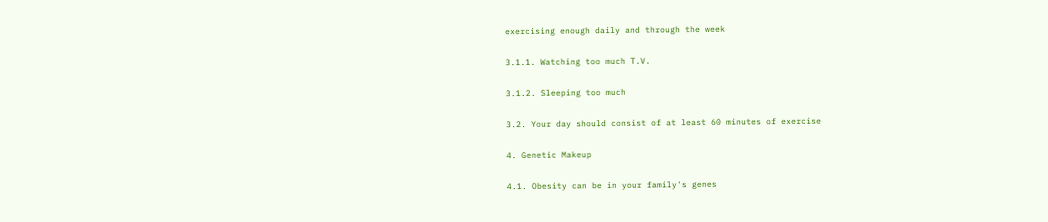exercising enough daily and through the week

3.1.1. Watching too much T.V.

3.1.2. Sleeping too much

3.2. Your day should consist of at least 60 minutes of exercise

4. Genetic Makeup

4.1. Obesity can be in your family's genes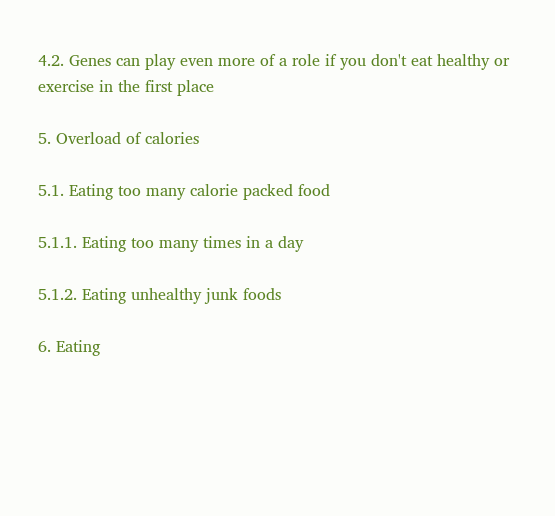4.2. Genes can play even more of a role if you don't eat healthy or exercise in the first place

5. Overload of calories

5.1. Eating too many calorie packed food

5.1.1. Eating too many times in a day

5.1.2. Eating unhealthy junk foods

6. Eating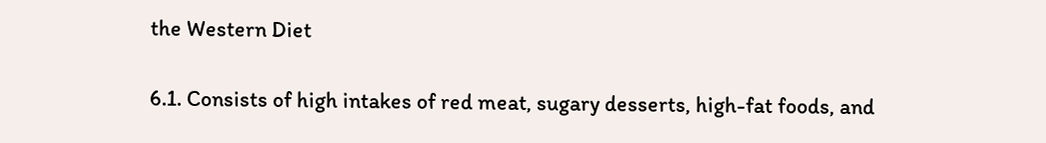the Western Diet

6.1. Consists of high intakes of red meat, sugary desserts, high-fat foods, and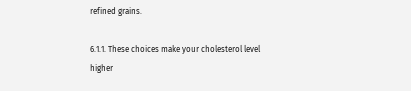refined grains.

6.1.1. These choices make your cholesterol level higher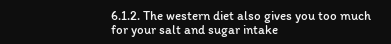6.1.2. The western diet also gives you too much for your salt and sugar intake